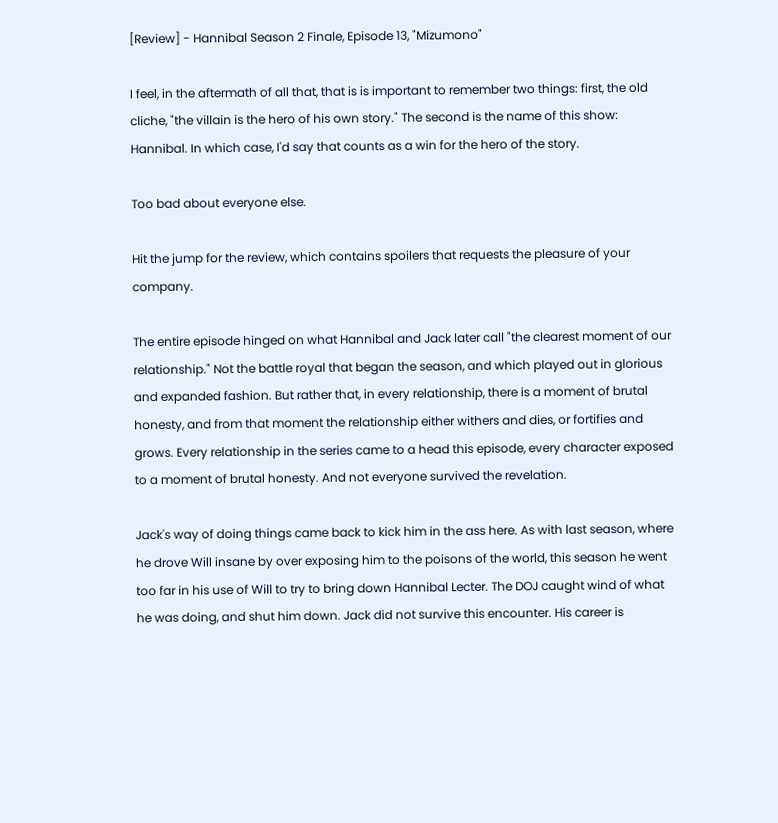[Review] - Hannibal Season 2 Finale, Episode 13, "Mizumono"

I feel, in the aftermath of all that, that is is important to remember two things: first, the old cliche, "the villain is the hero of his own story." The second is the name of this show: Hannibal. In which case, I'd say that counts as a win for the hero of the story.

Too bad about everyone else.

Hit the jump for the review, which contains spoilers that requests the pleasure of your company.

The entire episode hinged on what Hannibal and Jack later call "the clearest moment of our relationship." Not the battle royal that began the season, and which played out in glorious and expanded fashion. But rather that, in every relationship, there is a moment of brutal honesty, and from that moment the relationship either withers and dies, or fortifies and grows. Every relationship in the series came to a head this episode, every character exposed to a moment of brutal honesty. And not everyone survived the revelation.

Jack's way of doing things came back to kick him in the ass here. As with last season, where he drove Will insane by over exposing him to the poisons of the world, this season he went too far in his use of Will to try to bring down Hannibal Lecter. The DOJ caught wind of what he was doing, and shut him down. Jack did not survive this encounter. His career is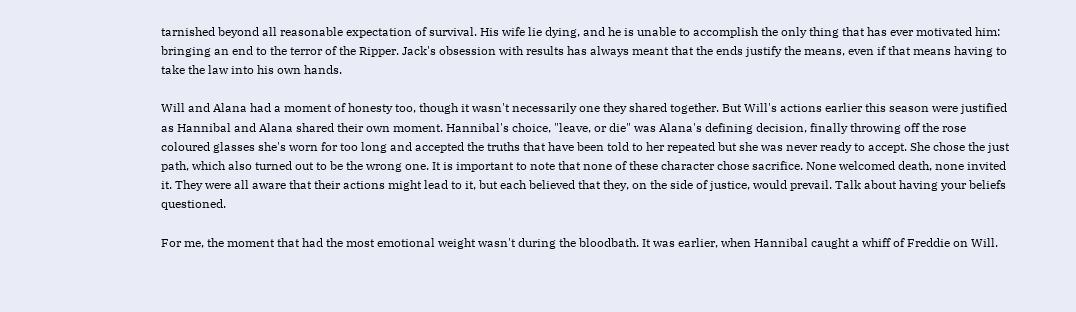tarnished beyond all reasonable expectation of survival. His wife lie dying, and he is unable to accomplish the only thing that has ever motivated him: bringing an end to the terror of the Ripper. Jack's obsession with results has always meant that the ends justify the means, even if that means having to take the law into his own hands.

Will and Alana had a moment of honesty too, though it wasn't necessarily one they shared together. But Will's actions earlier this season were justified as Hannibal and Alana shared their own moment. Hannibal's choice, "leave, or die" was Alana's defining decision, finally throwing off the rose coloured glasses she's worn for too long and accepted the truths that have been told to her repeated but she was never ready to accept. She chose the just path, which also turned out to be the wrong one. It is important to note that none of these character chose sacrifice. None welcomed death, none invited it. They were all aware that their actions might lead to it, but each believed that they, on the side of justice, would prevail. Talk about having your beliefs questioned.

For me, the moment that had the most emotional weight wasn't during the bloodbath. It was earlier, when Hannibal caught a whiff of Freddie on Will.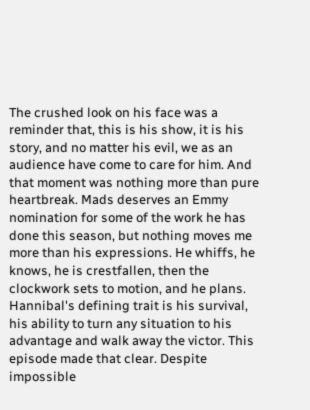The crushed look on his face was a reminder that, this is his show, it is his story, and no matter his evil, we as an audience have come to care for him. And that moment was nothing more than pure heartbreak. Mads deserves an Emmy nomination for some of the work he has done this season, but nothing moves me more than his expressions. He whiffs, he knows, he is crestfallen, then the clockwork sets to motion, and he plans. Hannibal's defining trait is his survival, his ability to turn any situation to his advantage and walk away the victor. This episode made that clear. Despite impossible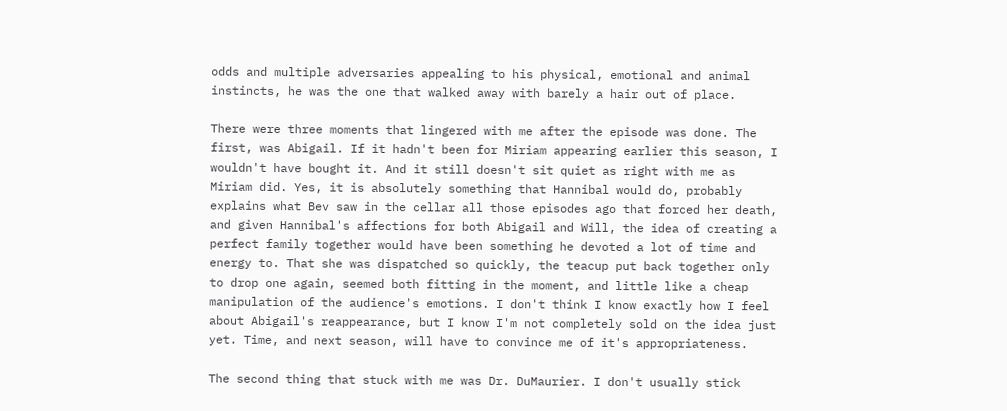odds and multiple adversaries appealing to his physical, emotional and animal instincts, he was the one that walked away with barely a hair out of place.

There were three moments that lingered with me after the episode was done. The first, was Abigail. If it hadn't been for Miriam appearing earlier this season, I wouldn't have bought it. And it still doesn't sit quiet as right with me as Miriam did. Yes, it is absolutely something that Hannibal would do, probably explains what Bev saw in the cellar all those episodes ago that forced her death, and given Hannibal's affections for both Abigail and Will, the idea of creating a perfect family together would have been something he devoted a lot of time and energy to. That she was dispatched so quickly, the teacup put back together only to drop one again, seemed both fitting in the moment, and little like a cheap manipulation of the audience's emotions. I don't think I know exactly how I feel about Abigail's reappearance, but I know I'm not completely sold on the idea just yet. Time, and next season, will have to convince me of it's appropriateness.

The second thing that stuck with me was Dr. DuMaurier. I don't usually stick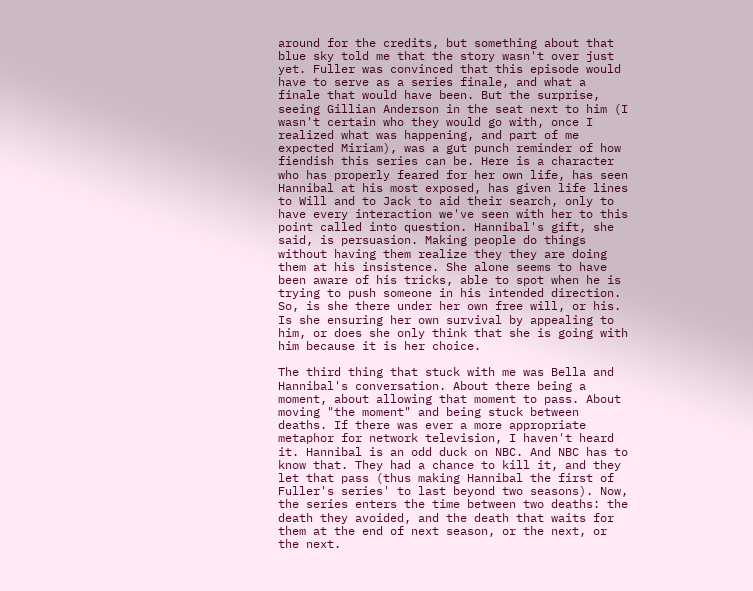around for the credits, but something about that blue sky told me that the story wasn't over just yet. Fuller was convinced that this episode would have to serve as a series finale, and what a finale that would have been. But the surprise, seeing Gillian Anderson in the seat next to him (I wasn't certain who they would go with, once I realized what was happening, and part of me expected Miriam), was a gut punch reminder of how fiendish this series can be. Here is a character who has properly feared for her own life, has seen Hannibal at his most exposed, has given life lines to Will and to Jack to aid their search, only to have every interaction we've seen with her to this point called into question. Hannibal's gift, she said, is persuasion. Making people do things without having them realize they they are doing them at his insistence. She alone seems to have been aware of his tricks, able to spot when he is trying to push someone in his intended direction. So, is she there under her own free will, or his. Is she ensuring her own survival by appealing to him, or does she only think that she is going with him because it is her choice.

The third thing that stuck with me was Bella and Hannibal's conversation. About there being a moment, about allowing that moment to pass. About moving "the moment" and being stuck between deaths. If there was ever a more appropriate metaphor for network television, I haven't heard it. Hannibal is an odd duck on NBC. And NBC has to know that. They had a chance to kill it, and they let that pass (thus making Hannibal the first of Fuller's series' to last beyond two seasons). Now, the series enters the time between two deaths: the death they avoided, and the death that waits for them at the end of next season, or the next, or the next.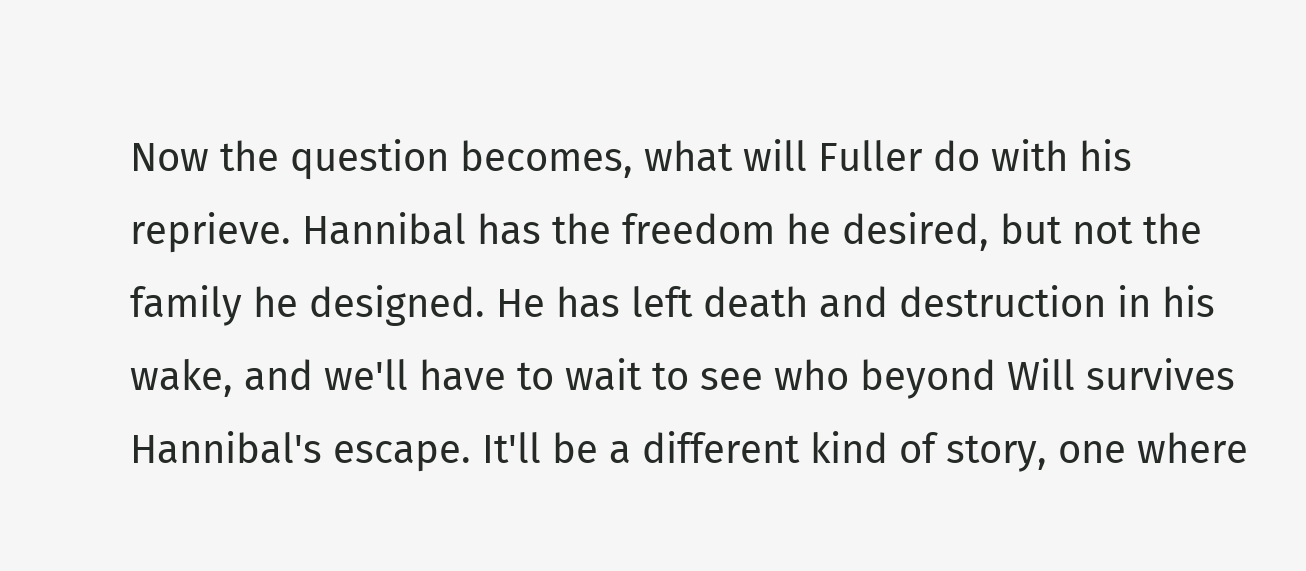Now the question becomes, what will Fuller do with his reprieve. Hannibal has the freedom he desired, but not the family he designed. He has left death and destruction in his wake, and we'll have to wait to see who beyond Will survives Hannibal's escape. It'll be a different kind of story, one where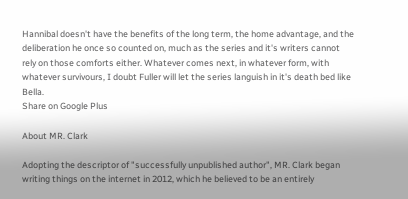Hannibal doesn't have the benefits of the long term, the home advantage, and the deliberation he once so counted on, much as the series and it's writers cannot rely on those comforts either. Whatever comes next, in whatever form, with whatever survivours, I doubt Fuller will let the series languish in it's death bed like Bella.
Share on Google Plus

About MR. Clark

Adopting the descriptor of "successfully unpublished author", MR. Clark began writing things on the internet in 2012, which he believed to be an entirely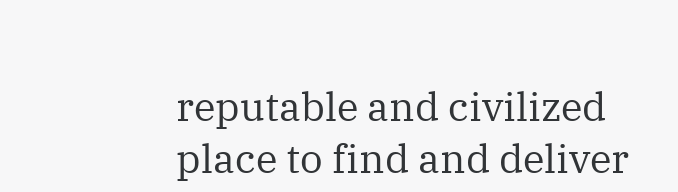reputable and civilized place to find and deliver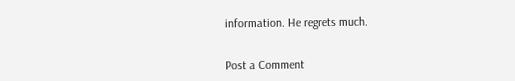information. He regrets much.


Post a Comment